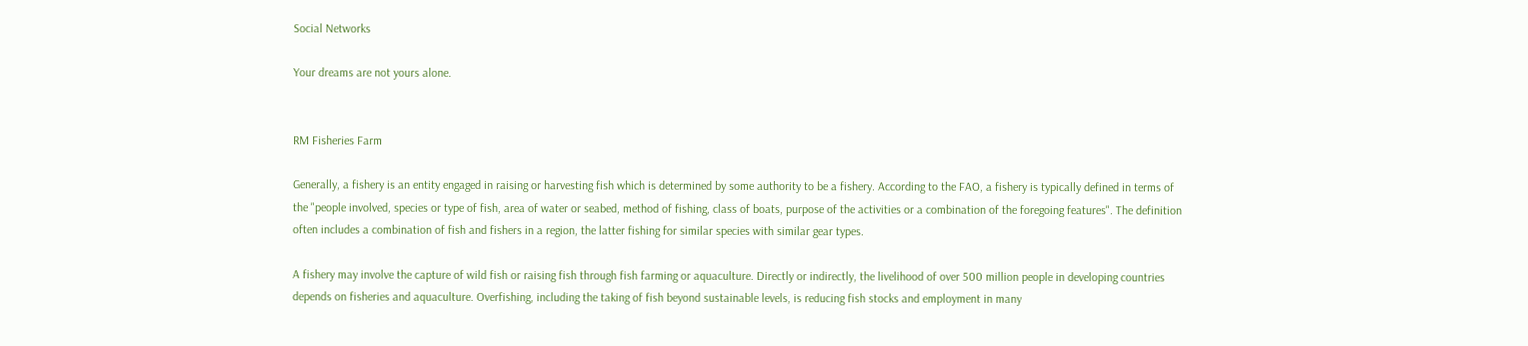Social Networks

Your dreams are not yours alone.


RM Fisheries Farm

Generally, a fishery is an entity engaged in raising or harvesting fish which is determined by some authority to be a fishery. According to the FAO, a fishery is typically defined in terms of the "people involved, species or type of fish, area of water or seabed, method of fishing, class of boats, purpose of the activities or a combination of the foregoing features". The definition often includes a combination of fish and fishers in a region, the latter fishing for similar species with similar gear types.

A fishery may involve the capture of wild fish or raising fish through fish farming or aquaculture. Directly or indirectly, the livelihood of over 500 million people in developing countries depends on fisheries and aquaculture. Overfishing, including the taking of fish beyond sustainable levels, is reducing fish stocks and employment in many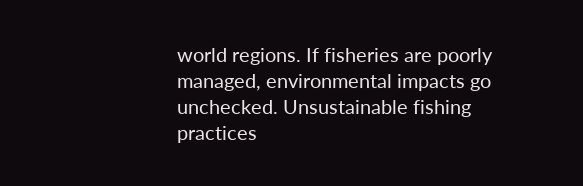world regions. If fisheries are poorly managed, environmental impacts go unchecked. Unsustainable fishing practices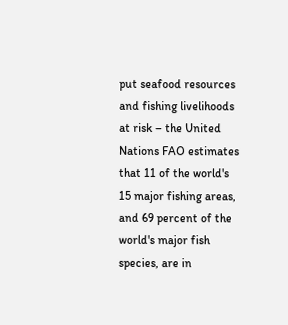put seafood resources and fishing livelihoods at risk – the United Nations FAO estimates that 11 of the world's 15 major fishing areas, and 69 percent of the world's major fish species, are in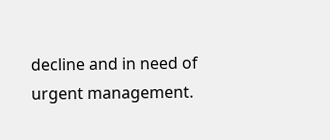decline and in need of urgent management.